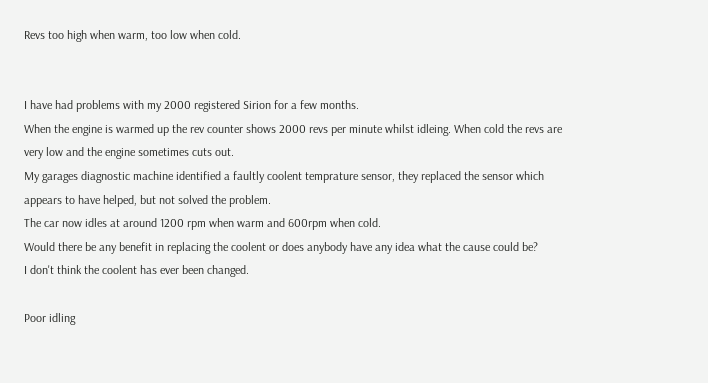Revs too high when warm, too low when cold.


I have had problems with my 2000 registered Sirion for a few months.
When the engine is warmed up the rev counter shows 2000 revs per minute whilst idleing. When cold the revs are very low and the engine sometimes cuts out.
My garages diagnostic machine identified a faultly coolent temprature sensor, they replaced the sensor which appears to have helped, but not solved the problem.
The car now idles at around 1200 rpm when warm and 600rpm when cold.
Would there be any benefit in replacing the coolent or does anybody have any idea what the cause could be?
I don't think the coolent has ever been changed.

Poor idling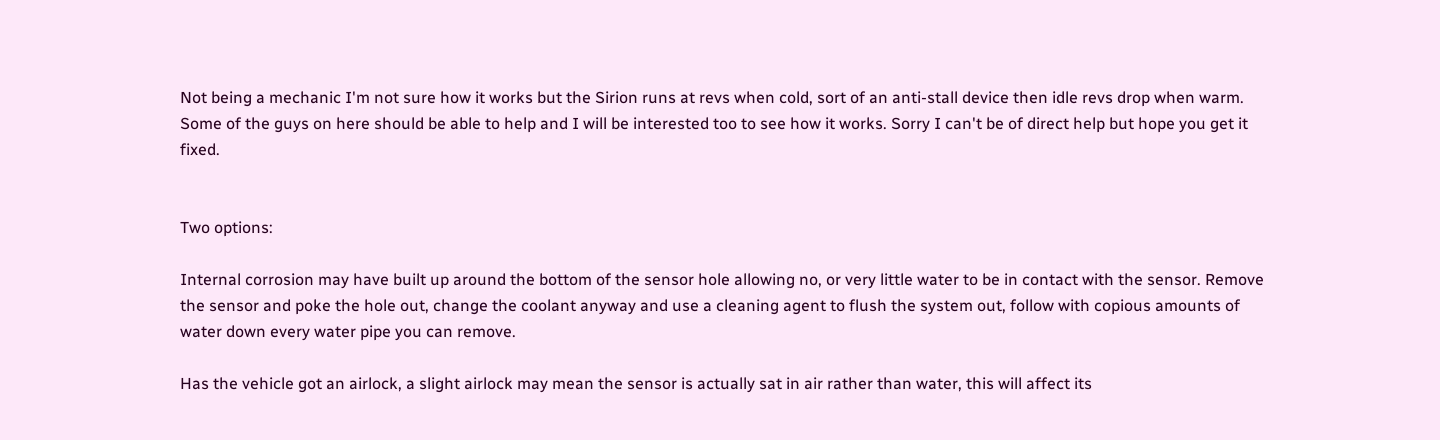Not being a mechanic I'm not sure how it works but the Sirion runs at revs when cold, sort of an anti-stall device then idle revs drop when warm. Some of the guys on here should be able to help and I will be interested too to see how it works. Sorry I can't be of direct help but hope you get it fixed.


Two options:

Internal corrosion may have built up around the bottom of the sensor hole allowing no, or very little water to be in contact with the sensor. Remove the sensor and poke the hole out, change the coolant anyway and use a cleaning agent to flush the system out, follow with copious amounts of water down every water pipe you can remove.

Has the vehicle got an airlock, a slight airlock may mean the sensor is actually sat in air rather than water, this will affect its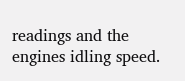readings and the engines idling speed.